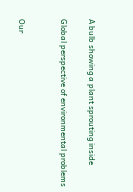A bulb showing a plant sprouting inside

Global perspective of environmental problems


Our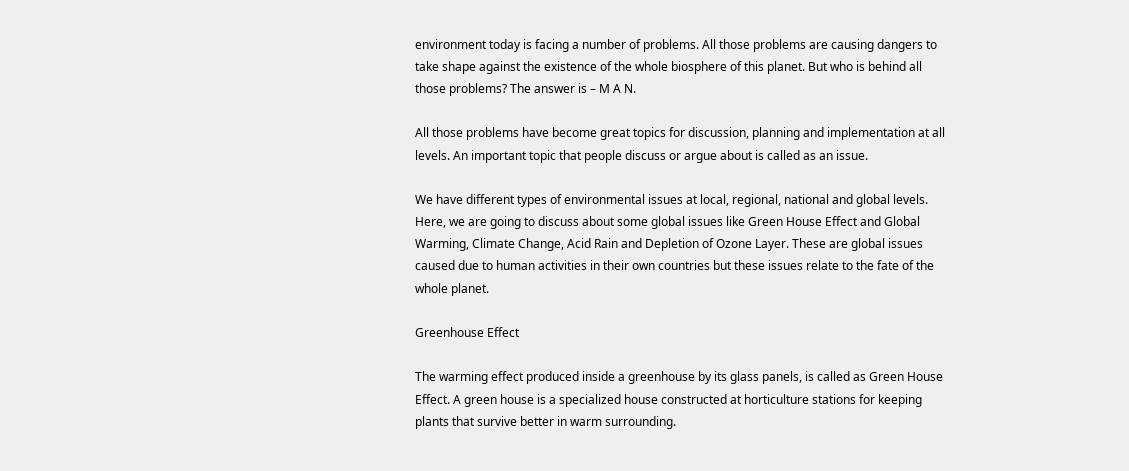environment today is facing a number of problems. All those problems are causing dangers to take shape against the existence of the whole biosphere of this planet. But who is behind all those problems? The answer is – M A N.

All those problems have become great topics for discussion, planning and implementation at all levels. An important topic that people discuss or argue about is called as an issue.

We have different types of environmental issues at local, regional, national and global levels. Here, we are going to discuss about some global issues like Green House Effect and Global Warming, Climate Change, Acid Rain and Depletion of Ozone Layer. These are global issues caused due to human activities in their own countries but these issues relate to the fate of the whole planet.

Greenhouse Effect

The warming effect produced inside a greenhouse by its glass panels, is called as Green House Effect. A green house is a specialized house constructed at horticulture stations for keeping plants that survive better in warm surrounding.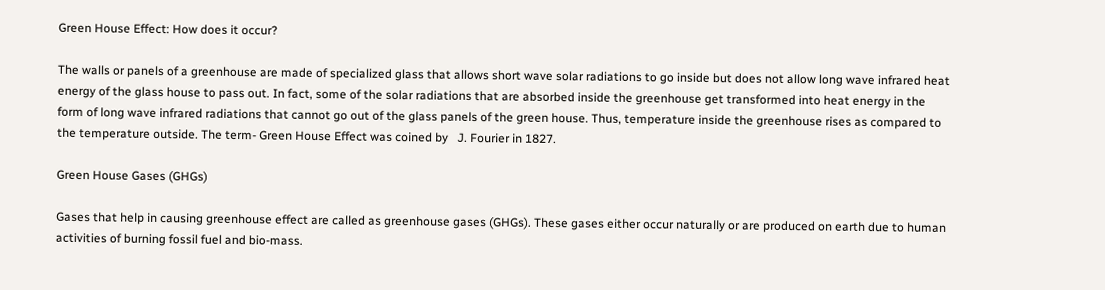Green House Effect: How does it occur?

The walls or panels of a greenhouse are made of specialized glass that allows short wave solar radiations to go inside but does not allow long wave infrared heat energy of the glass house to pass out. In fact, some of the solar radiations that are absorbed inside the greenhouse get transformed into heat energy in the form of long wave infrared radiations that cannot go out of the glass panels of the green house. Thus, temperature inside the greenhouse rises as compared to the temperature outside. The term- Green House Effect was coined by   J. Fourier in 1827.

Green House Gases (GHGs)

Gases that help in causing greenhouse effect are called as greenhouse gases (GHGs). These gases either occur naturally or are produced on earth due to human activities of burning fossil fuel and bio-mass.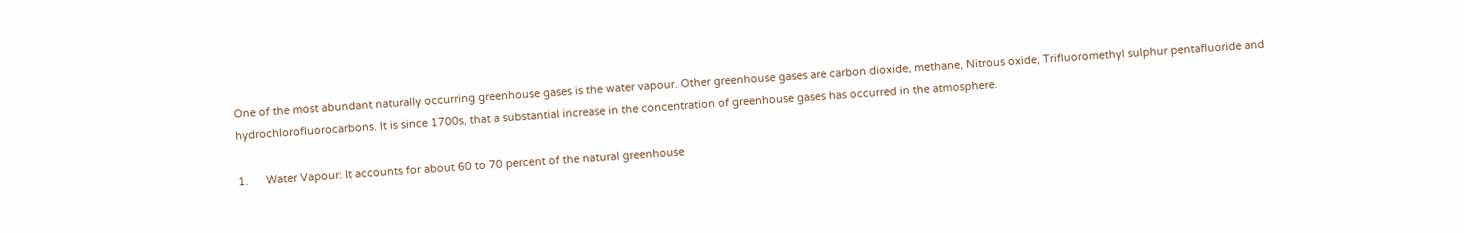One of the most abundant naturally occurring greenhouse gases is the water vapour. Other greenhouse gases are carbon dioxide, methane, Nitrous oxide, Trifluoromethyl sulphur pentafluoride and hydrochlorofluorocarbons. It is since 1700s, that a substantial increase in the concentration of greenhouse gases has occurred in the atmosphere.

1.      Water Vapour: It accounts for about 60 to 70 percent of the natural greenhouse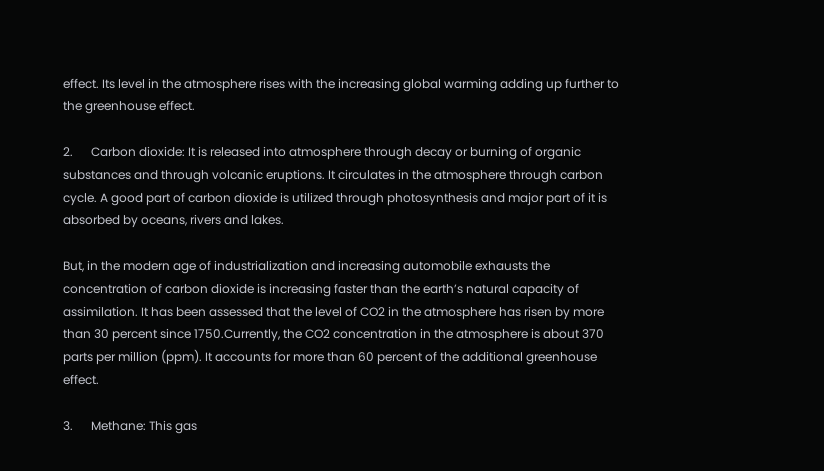effect. Its level in the atmosphere rises with the increasing global warming adding up further to the greenhouse effect.

2.      Carbon dioxide: It is released into atmosphere through decay or burning of organic substances and through volcanic eruptions. It circulates in the atmosphere through carbon cycle. A good part of carbon dioxide is utilized through photosynthesis and major part of it is absorbed by oceans, rivers and lakes.

But, in the modern age of industrialization and increasing automobile exhausts the concentration of carbon dioxide is increasing faster than the earth’s natural capacity of assimilation. It has been assessed that the level of CO2 in the atmosphere has risen by more than 30 percent since 1750.Currently, the CO2 concentration in the atmosphere is about 370 parts per million (ppm). It accounts for more than 60 percent of the additional greenhouse effect.

3.      Methane: This gas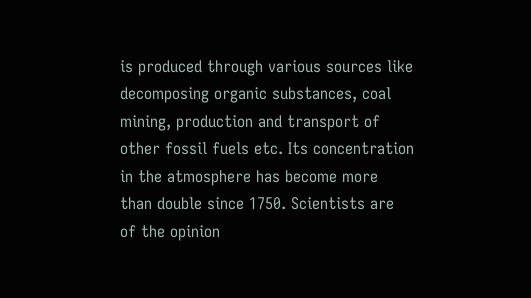is produced through various sources like decomposing organic substances, coal mining, production and transport of other fossil fuels etc. Its concentration in the atmosphere has become more than double since 1750. Scientists are of the opinion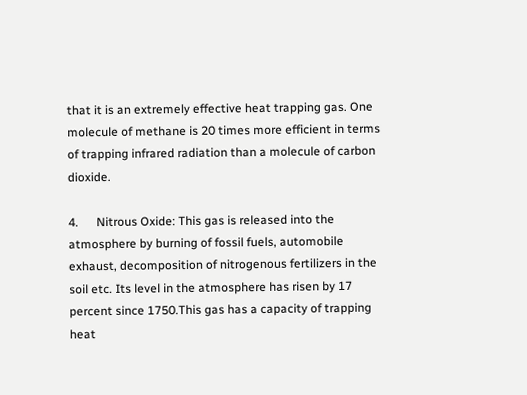that it is an extremely effective heat trapping gas. One molecule of methane is 20 times more efficient in terms of trapping infrared radiation than a molecule of carbon dioxide.

4.      Nitrous Oxide: This gas is released into the atmosphere by burning of fossil fuels, automobile exhaust, decomposition of nitrogenous fertilizers in the soil etc. Its level in the atmosphere has risen by 17 percent since 1750.This gas has a capacity of trapping heat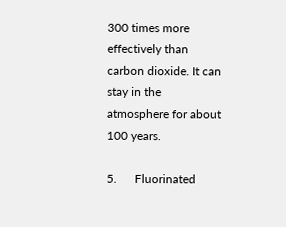300 times more effectively than carbon dioxide. It can stay in the atmosphere for about 100 years.

5.      Fluorinated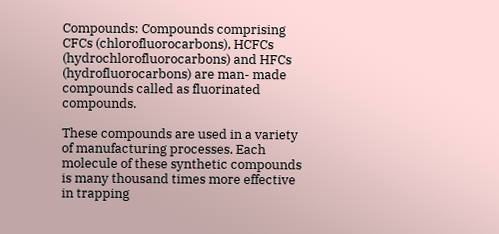Compounds: Compounds comprising CFCs (chlorofluorocarbons), HCFCs (hydrochlorofluorocarbons) and HFCs (hydrofluorocarbons) are man- made compounds called as fluorinated compounds.

These compounds are used in a variety of manufacturing processes. Each molecule of these synthetic compounds is many thousand times more effective in trapping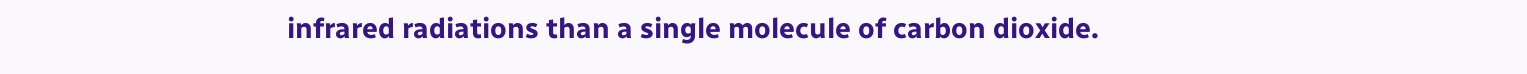infrared radiations than a single molecule of carbon dioxide.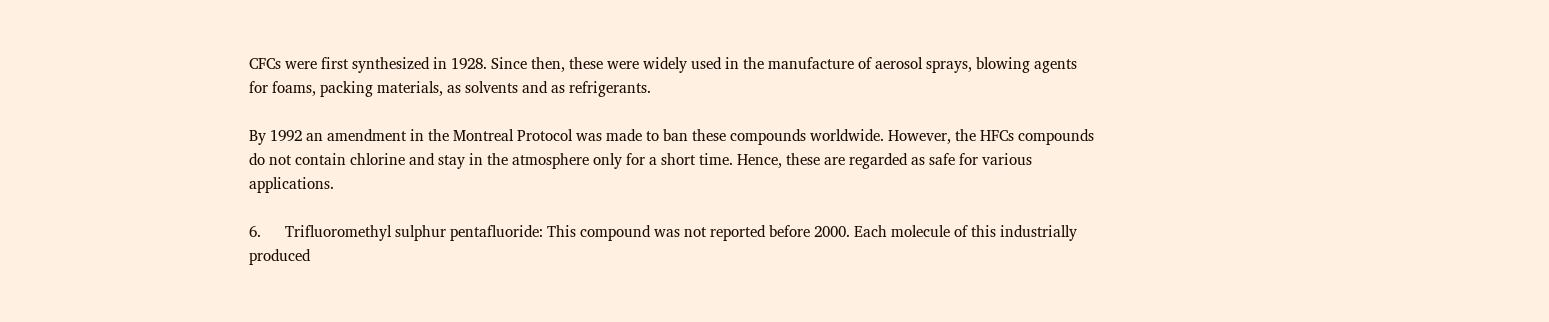CFCs were first synthesized in 1928. Since then, these were widely used in the manufacture of aerosol sprays, blowing agents for foams, packing materials, as solvents and as refrigerants.

By 1992 an amendment in the Montreal Protocol was made to ban these compounds worldwide. However, the HFCs compounds do not contain chlorine and stay in the atmosphere only for a short time. Hence, these are regarded as safe for various applications.

6.      Trifluoromethyl sulphur pentafluoride: This compound was not reported before 2000. Each molecule of this industrially produced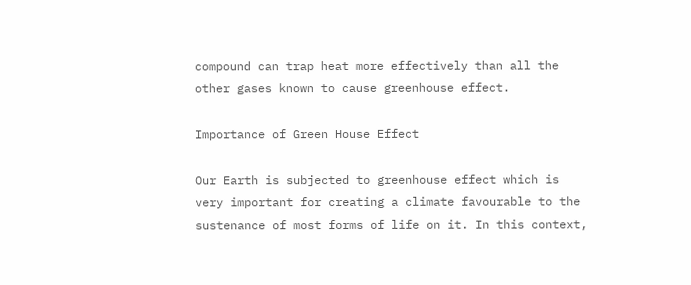compound can trap heat more effectively than all the other gases known to cause greenhouse effect.

Importance of Green House Effect

Our Earth is subjected to greenhouse effect which is very important for creating a climate favourable to the sustenance of most forms of life on it. In this context,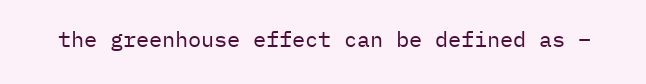the greenhouse effect can be defined as –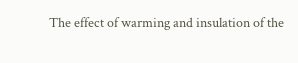The effect of warming and insulation of the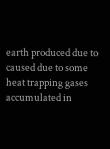earth produced due to caused due to some heat trapping gases accumulated in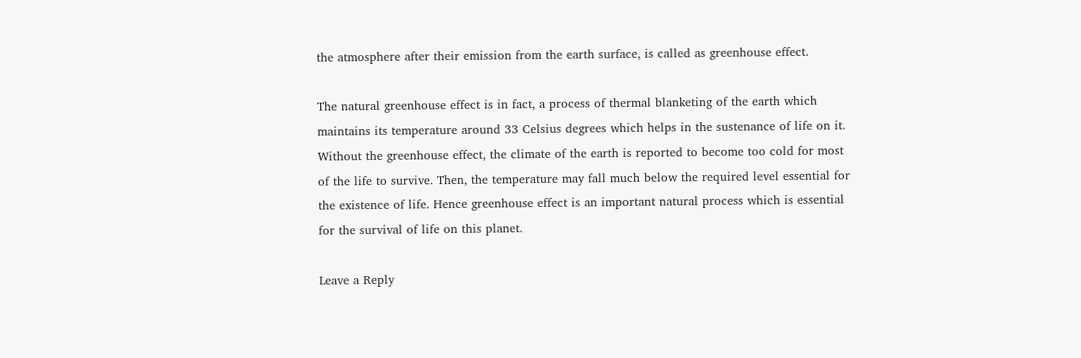the atmosphere after their emission from the earth surface, is called as greenhouse effect.

The natural greenhouse effect is in fact, a process of thermal blanketing of the earth which maintains its temperature around 33 Celsius degrees which helps in the sustenance of life on it. Without the greenhouse effect, the climate of the earth is reported to become too cold for most of the life to survive. Then, the temperature may fall much below the required level essential for the existence of life. Hence greenhouse effect is an important natural process which is essential for the survival of life on this planet.

Leave a Reply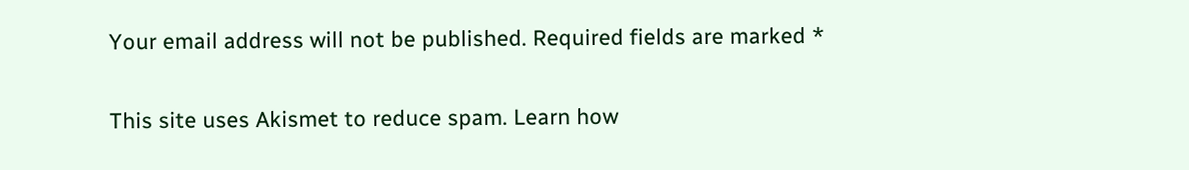Your email address will not be published. Required fields are marked *

This site uses Akismet to reduce spam. Learn how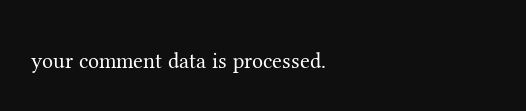your comment data is processed.